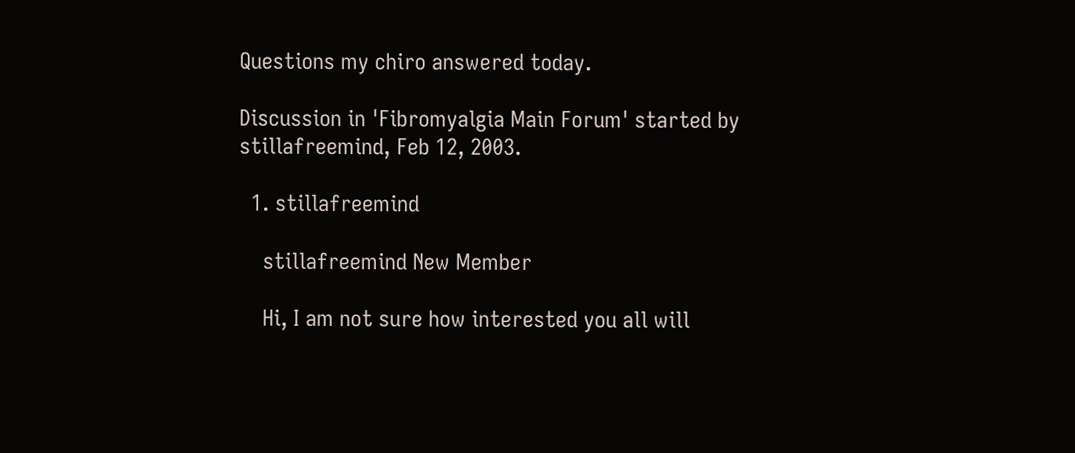Questions my chiro answered today.

Discussion in 'Fibromyalgia Main Forum' started by stillafreemind, Feb 12, 2003.

  1. stillafreemind

    stillafreemind New Member

    Hi, I am not sure how interested you all will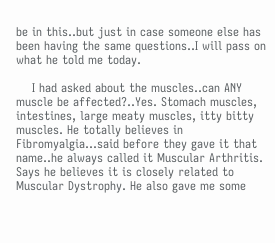be in this..but just in case someone else has been having the same questions..I will pass on what he told me today.

    I had asked about the muscles..can ANY muscle be affected?..Yes. Stomach muscles, intestines, large meaty muscles, itty bitty muscles. He totally believes in Fibromyalgia...said before they gave it that name..he always called it Muscular Arthritis. Says he believes it is closely related to Muscular Dystrophy. He also gave me some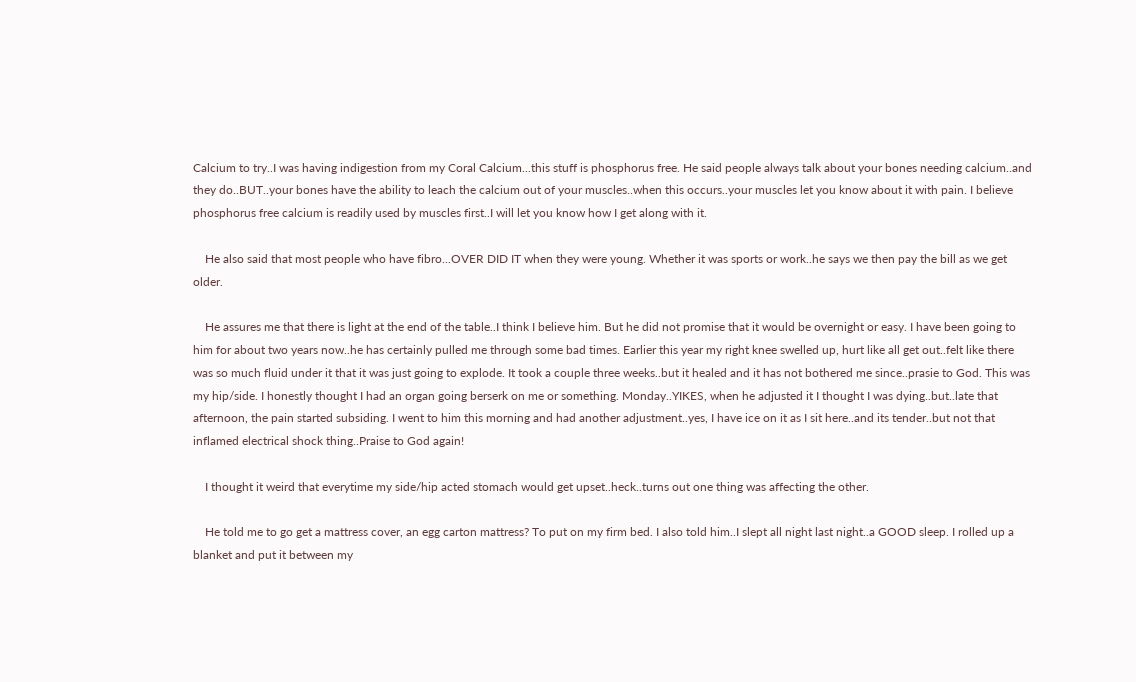Calcium to try..I was having indigestion from my Coral Calcium...this stuff is phosphorus free. He said people always talk about your bones needing calcium..and they do..BUT..your bones have the ability to leach the calcium out of your muscles..when this occurs..your muscles let you know about it with pain. I believe phosphorus free calcium is readily used by muscles first..I will let you know how I get along with it.

    He also said that most people who have fibro...OVER DID IT when they were young. Whether it was sports or work..he says we then pay the bill as we get older.

    He assures me that there is light at the end of the table..I think I believe him. But he did not promise that it would be overnight or easy. I have been going to him for about two years now..he has certainly pulled me through some bad times. Earlier this year my right knee swelled up, hurt like all get out..felt like there was so much fluid under it that it was just going to explode. It took a couple three weeks..but it healed and it has not bothered me since..prasie to God. This was my hip/side. I honestly thought I had an organ going berserk on me or something. Monday..YIKES, when he adjusted it I thought I was dying..but..late that afternoon, the pain started subsiding. I went to him this morning and had another adjustment..yes, I have ice on it as I sit here..and its tender..but not that inflamed electrical shock thing..Praise to God again!

    I thought it weird that everytime my side/hip acted stomach would get upset..heck..turns out one thing was affecting the other.

    He told me to go get a mattress cover, an egg carton mattress? To put on my firm bed. I also told him..I slept all night last night..a GOOD sleep. I rolled up a blanket and put it between my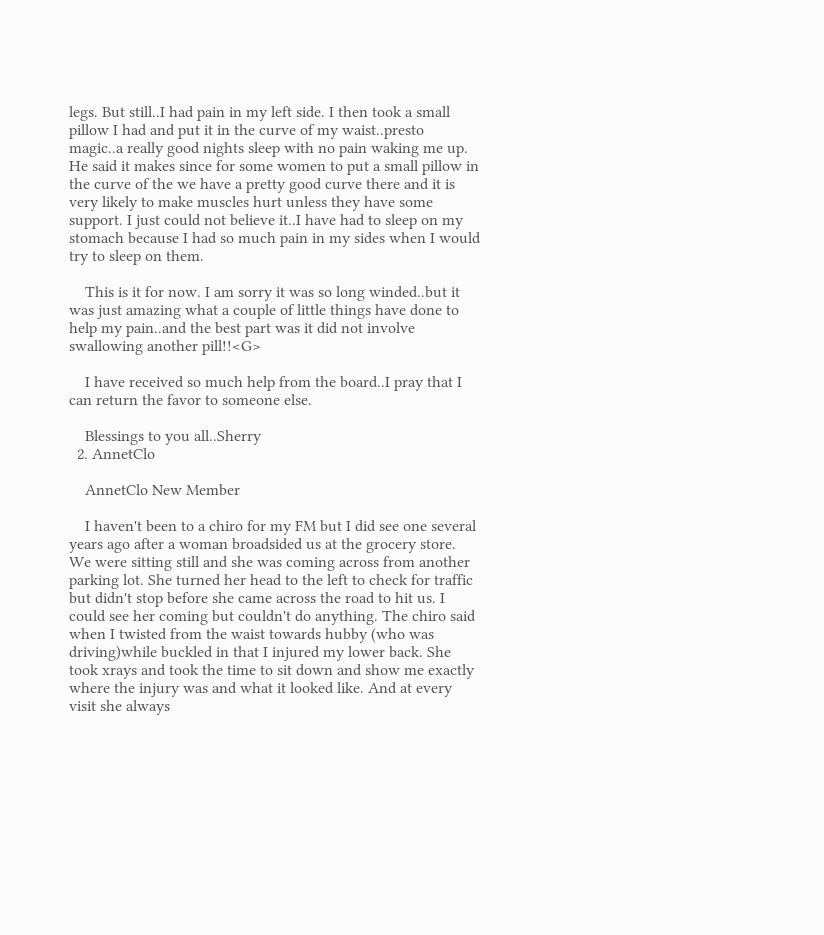legs. But still..I had pain in my left side. I then took a small pillow I had and put it in the curve of my waist..presto magic..a really good nights sleep with no pain waking me up. He said it makes since for some women to put a small pillow in the curve of the we have a pretty good curve there and it is very likely to make muscles hurt unless they have some support. I just could not believe it..I have had to sleep on my stomach because I had so much pain in my sides when I would try to sleep on them.

    This is it for now. I am sorry it was so long winded..but it was just amazing what a couple of little things have done to help my pain..and the best part was it did not involve swallowing another pill!!<G>

    I have received so much help from the board..I pray that I can return the favor to someone else.

    Blessings to you all..Sherry
  2. AnnetClo

    AnnetClo New Member

    I haven't been to a chiro for my FM but I did see one several years ago after a woman broadsided us at the grocery store. We were sitting still and she was coming across from another parking lot. She turned her head to the left to check for traffic but didn't stop before she came across the road to hit us. I could see her coming but couldn't do anything. The chiro said when I twisted from the waist towards hubby (who was driving)while buckled in that I injured my lower back. She took xrays and took the time to sit down and show me exactly where the injury was and what it looked like. And at every visit she always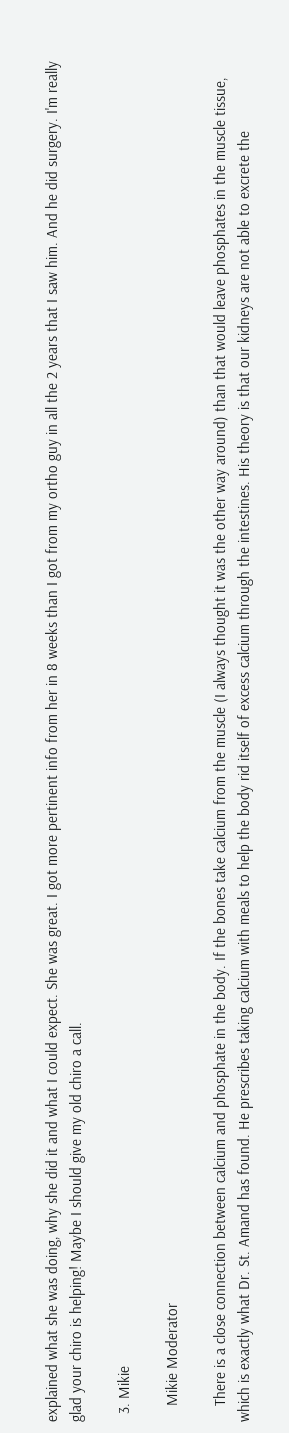explained what she was doing, why she did it and what I could expect. She was great. I got more pertinent info from her in 8 weeks than I got from my ortho guy in all the 2 years that I saw him. And he did surgery. I'm really glad your chiro is helping! Maybe I should give my old chiro a call.

  3. Mikie

    Mikie Moderator

    There is a close connection between calcium and phosphate in the body. If the bones take calcium from the muscle (I always thought it was the other way around) than that would leave phosphates in the muscle tissue, which is exactly what Dr. St. Amand has found. He prescribes taking calcium with meals to help the body rid itself of excess calcium through the intestines. His theory is that our kidneys are not able to excrete the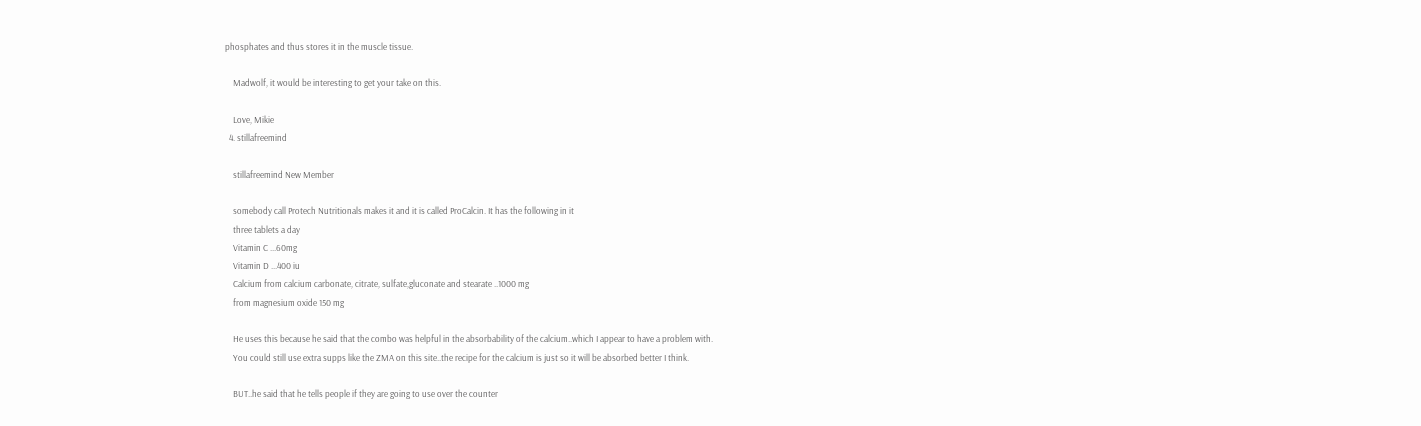phosphates and thus stores it in the muscle tissue.

    Madwolf, it would be interesting to get your take on this.

    Love, Mikie
  4. stillafreemind

    stillafreemind New Member

    somebody call Protech Nutritionals makes it and it is called ProCalcin. It has the following in it
    three tablets a day
    Vitamin C ...60mg
    Vitamin D ...400 iu
    Calcium from calcium carbonate, citrate, sulfate,gluconate and stearate ..1000 mg
    from magnesium oxide 150 mg

    He uses this because he said that the combo was helpful in the absorbability of the calcium..which I appear to have a problem with.
    You could still use extra supps like the ZMA on this site..the recipe for the calcium is just so it will be absorbed better I think.

    BUT..he said that he tells people if they are going to use over the counter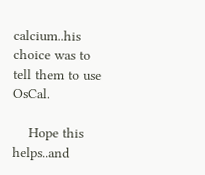calcium..his choice was to tell them to use OsCal.

    Hope this helps..and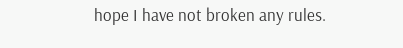hope I have not broken any rules.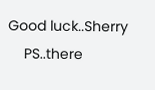Good luck..Sherry
    PS..there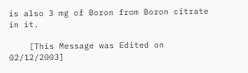is also 3 mg of Boron from Boron citrate in it.

    [This Message was Edited on 02/12/2003]